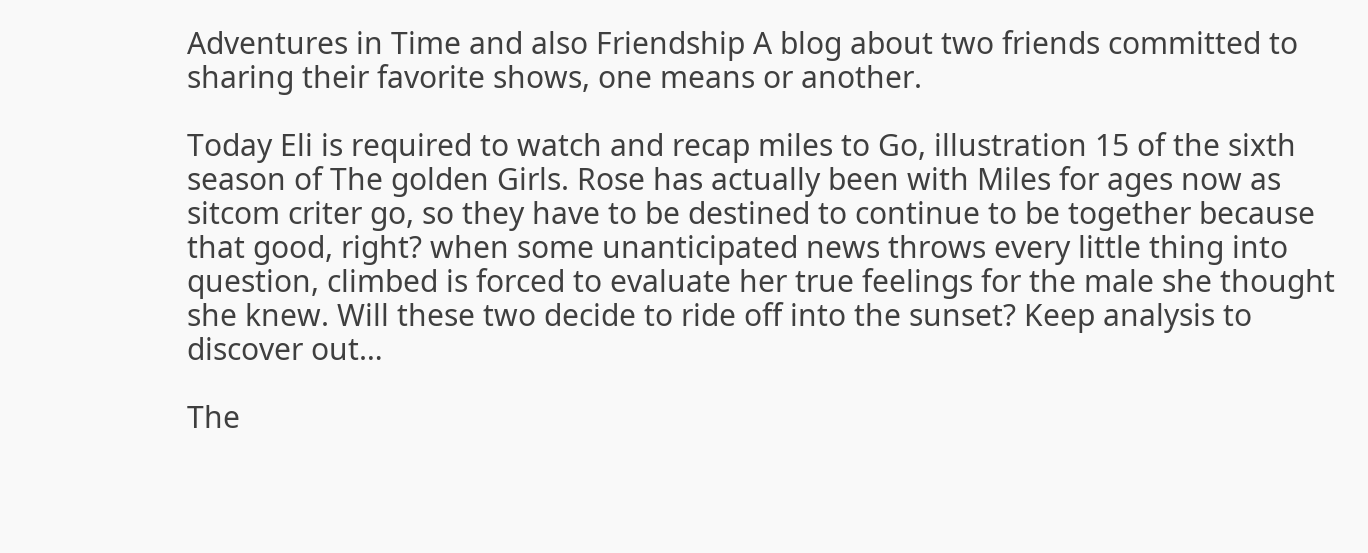Adventures in Time and also Friendship A blog about two friends committed to sharing their favorite shows, one means or another.

Today Eli is required to watch and recap miles to Go, illustration 15 of the sixth season of The golden Girls. Rose has actually been with Miles for ages now as sitcom criter go, so they have to be destined to continue to be together because that good, right? when some unanticipated news throws every little thing into question, climbed is forced to evaluate her true feelings for the male she thought she knew. Will these two decide to ride off into the sunset? Keep analysis to discover out…

The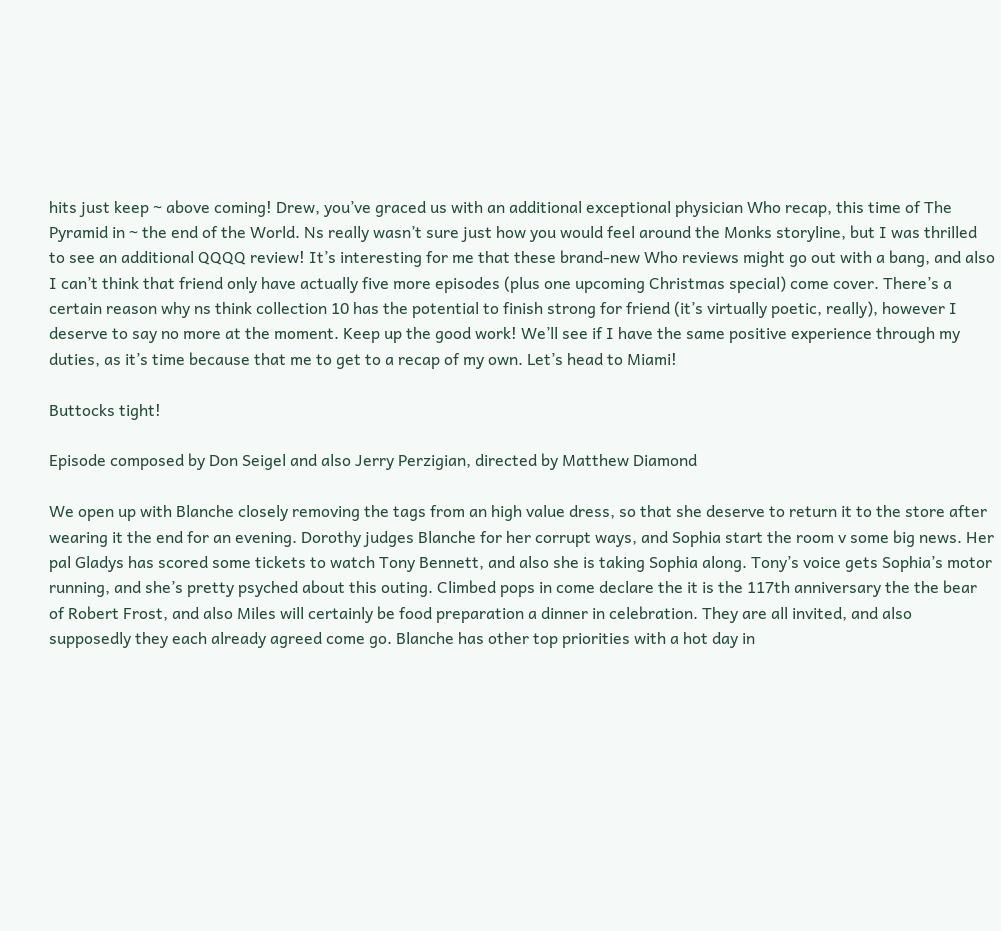hits just keep ~ above coming! Drew, you’ve graced us with an additional exceptional physician Who recap, this time of The Pyramid in ~ the end of the World. Ns really wasn’t sure just how you would feel around the Monks storyline, but I was thrilled to see an additional QQQQ review! It’s interesting for me that these brand-new Who reviews might go out with a bang, and also I can’t think that friend only have actually five more episodes (plus one upcoming Christmas special) come cover. There’s a certain reason why ns think collection 10 has the potential to finish strong for friend (it’s virtually poetic, really), however I deserve to say no more at the moment. Keep up the good work! We’ll see if I have the same positive experience through my duties, as it’s time because that me to get to a recap of my own. Let’s head to Miami!

Buttocks tight!

Episode composed by Don Seigel and also Jerry Perzigian, directed by Matthew Diamond

We open up with Blanche closely removing the tags from an high value dress, so that she deserve to return it to the store after wearing it the end for an evening. Dorothy judges Blanche for her corrupt ways, and Sophia start the room v some big news. Her pal Gladys has scored some tickets to watch Tony Bennett, and also she is taking Sophia along. Tony’s voice gets Sophia’s motor running, and she’s pretty psyched about this outing. Climbed pops in come declare the it is the 117th anniversary the the bear of Robert Frost, and also Miles will certainly be food preparation a dinner in celebration. They are all invited, and also supposedly they each already agreed come go. Blanche has other top priorities with a hot day in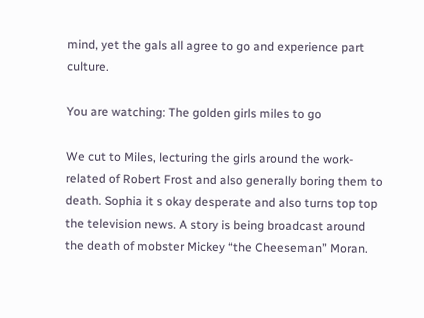mind, yet the gals all agree to go and experience part culture.

You are watching: The golden girls miles to go

We cut to Miles, lecturing the girls around the work-related of Robert Frost and also generally boring them to death. Sophia it s okay desperate and also turns top top the television news. A story is being broadcast around the death of mobster Mickey “the Cheeseman” Moran.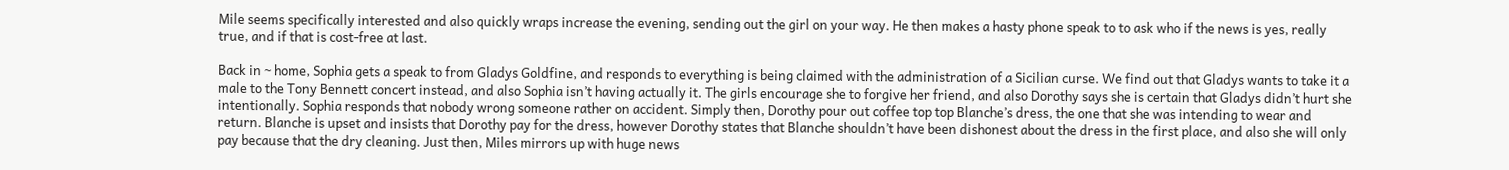Mile seems specifically interested and also quickly wraps increase the evening, sending out the girl on your way. He then makes a hasty phone speak to to ask who if the news is yes, really true, and if that is cost-free at last.

Back in ~ home, Sophia gets a speak to from Gladys Goldfine, and responds to everything is being claimed with the administration of a Sicilian curse. We find out that Gladys wants to take it a male to the Tony Bennett concert instead, and also Sophia isn’t having actually it. The girls encourage she to forgive her friend, and also Dorothy says she is certain that Gladys didn’t hurt she intentionally. Sophia responds that nobody wrong someone rather on accident. Simply then, Dorothy pour out coffee top top Blanche’s dress, the one that she was intending to wear and return. Blanche is upset and insists that Dorothy pay for the dress, however Dorothy states that Blanche shouldn’t have been dishonest about the dress in the first place, and also she will only pay because that the dry cleaning. Just then, Miles mirrors up with huge news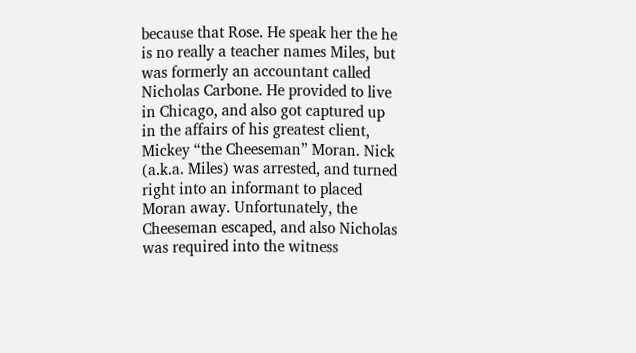because that Rose. He speak her the he is no really a teacher names Miles, but was formerly an accountant called Nicholas Carbone. He provided to live in Chicago, and also got captured up in the affairs of his greatest client, Mickey “the Cheeseman” Moran. Nick (a.k.a. Miles) was arrested, and turned right into an informant to placed Moran away. Unfortunately, the Cheeseman escaped, and also Nicholas was required into the witness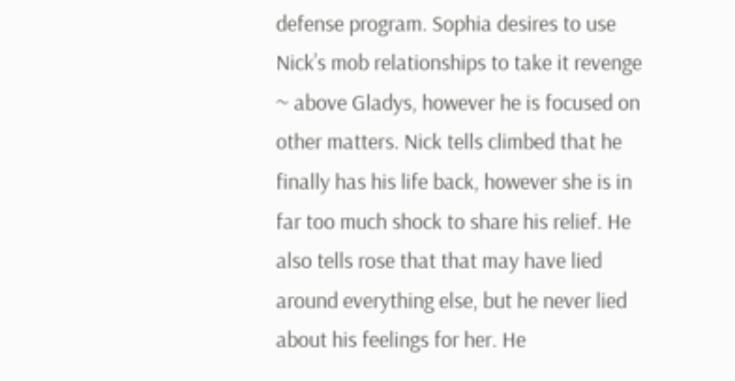defense program. Sophia desires to use Nick’s mob relationships to take it revenge ~ above Gladys, however he is focused on other matters. Nick tells climbed that he finally has his life back, however she is in far too much shock to share his relief. He also tells rose that that may have lied around everything else, but he never lied about his feelings for her. He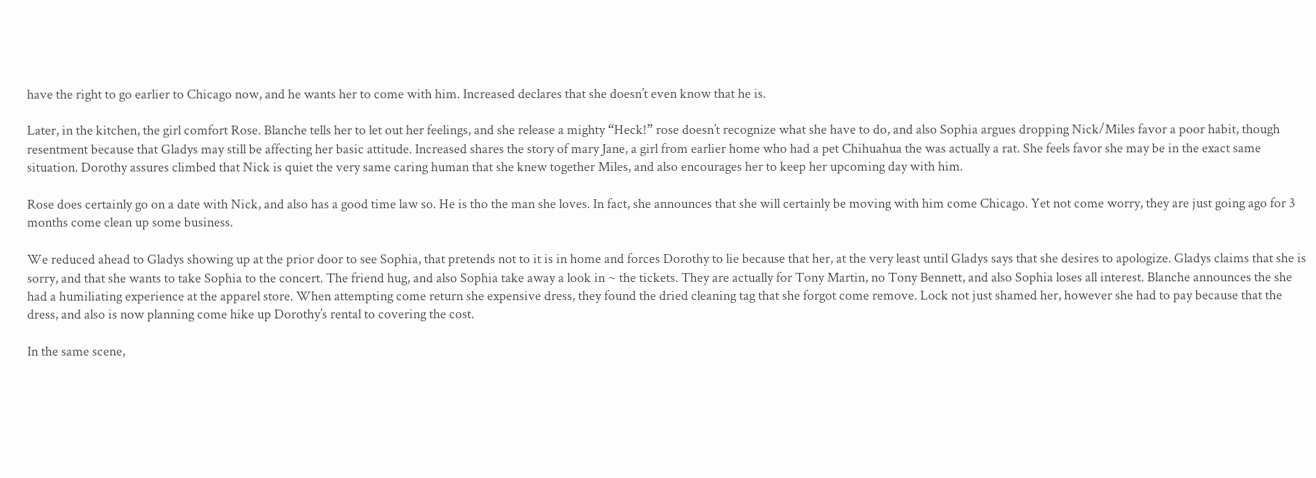have the right to go earlier to Chicago now, and he wants her to come with him. Increased declares that she doesn’t even know that he is.

Later, in the kitchen, the girl comfort Rose. Blanche tells her to let out her feelings, and she release a mighty “Heck!” rose doesn’t recognize what she have to do, and also Sophia argues dropping Nick/Miles favor a poor habit, though resentment because that Gladys may still be affecting her basic attitude. Increased shares the story of mary Jane, a girl from earlier home who had a pet Chihuahua the was actually a rat. She feels favor she may be in the exact same situation. Dorothy assures climbed that Nick is quiet the very same caring human that she knew together Miles, and also encourages her to keep her upcoming day with him.

Rose does certainly go on a date with Nick, and also has a good time law so. He is tho the man she loves. In fact, she announces that she will certainly be moving with him come Chicago. Yet not come worry, they are just going ago for 3 months come clean up some business.

We reduced ahead to Gladys showing up at the prior door to see Sophia, that pretends not to it is in home and forces Dorothy to lie because that her, at the very least until Gladys says that she desires to apologize. Gladys claims that she is sorry, and that she wants to take Sophia to the concert. The friend hug, and also Sophia take away a look in ~ the tickets. They are actually for Tony Martin, no Tony Bennett, and also Sophia loses all interest. Blanche announces the she had a humiliating experience at the apparel store. When attempting come return she expensive dress, they found the dried cleaning tag that she forgot come remove. Lock not just shamed her, however she had to pay because that the dress, and also is now planning come hike up Dorothy’s rental to covering the cost.

In the same scene,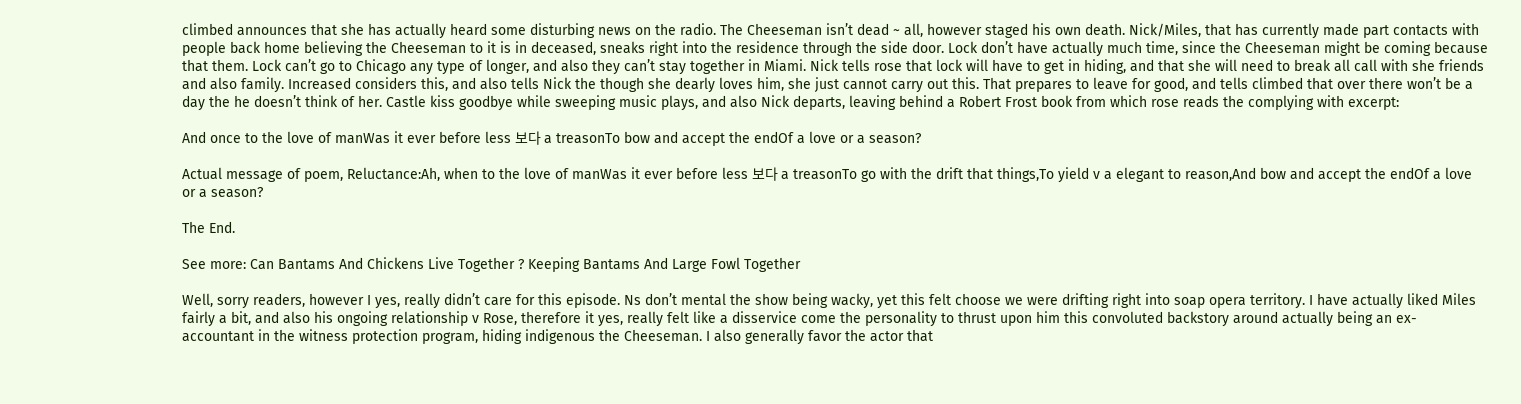climbed announces that she has actually heard some disturbing news on the radio. The Cheeseman isn’t dead ~ all, however staged his own death. Nick/Miles, that has currently made part contacts with people back home believing the Cheeseman to it is in deceased, sneaks right into the residence through the side door. Lock don’t have actually much time, since the Cheeseman might be coming because that them. Lock can’t go to Chicago any type of longer, and also they can’t stay together in Miami. Nick tells rose that lock will have to get in hiding, and that she will need to break all call with she friends and also family. Increased considers this, and also tells Nick the though she dearly loves him, she just cannot carry out this. That prepares to leave for good, and tells climbed that over there won’t be a day the he doesn’t think of her. Castle kiss goodbye while sweeping music plays, and also Nick departs, leaving behind a Robert Frost book from which rose reads the complying with excerpt:

And once to the love of manWas it ever before less 보다 a treasonTo bow and accept the endOf a love or a season?

Actual message of poem, Reluctance:Ah, when to the love of manWas it ever before less 보다 a treasonTo go with the drift that things,To yield v a elegant to reason,And bow and accept the endOf a love or a season?

The End.

See more: Can Bantams And Chickens Live Together ? Keeping Bantams And Large Fowl Together

Well, sorry readers, however I yes, really didn’t care for this episode. Ns don’t mental the show being wacky, yet this felt choose we were drifting right into soap opera territory. I have actually liked Miles fairly a bit, and also his ongoing relationship v Rose, therefore it yes, really felt like a disservice come the personality to thrust upon him this convoluted backstory around actually being an ex-accountant in the witness protection program, hiding indigenous the Cheeseman. I also generally favor the actor that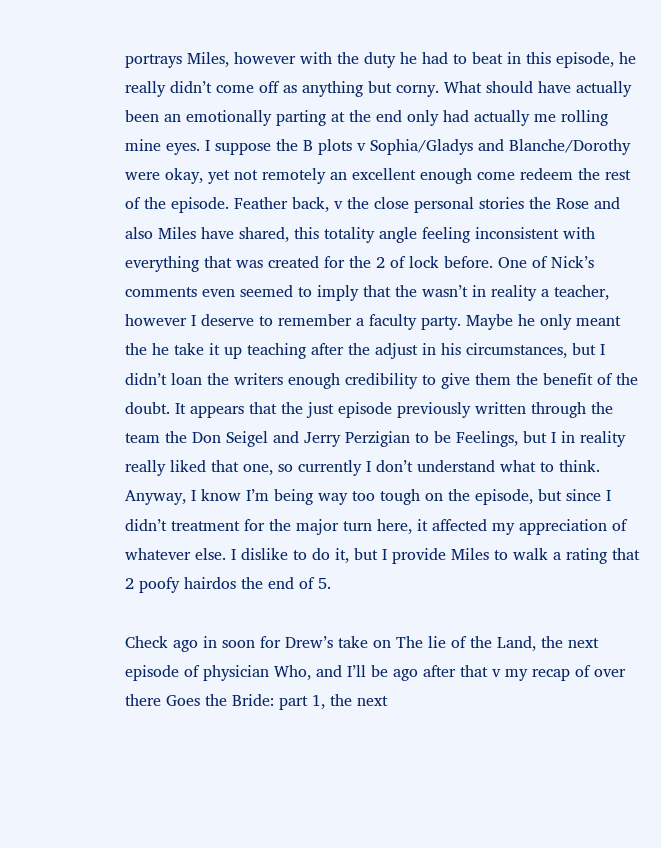portrays Miles, however with the duty he had to beat in this episode, he really didn’t come off as anything but corny. What should have actually been an emotionally parting at the end only had actually me rolling mine eyes. I suppose the B plots v Sophia/Gladys and Blanche/Dorothy were okay, yet not remotely an excellent enough come redeem the rest of the episode. Feather back, v the close personal stories the Rose and also Miles have shared, this totality angle feeling inconsistent with everything that was created for the 2 of lock before. One of Nick’s comments even seemed to imply that the wasn’t in reality a teacher, however I deserve to remember a faculty party. Maybe he only meant the he take it up teaching after the adjust in his circumstances, but I didn’t loan the writers enough credibility to give them the benefit of the doubt. It appears that the just episode previously written through the team the Don Seigel and Jerry Perzigian to be Feelings, but I in reality really liked that one, so currently I don’t understand what to think. Anyway, I know I’m being way too tough on the episode, but since I didn’t treatment for the major turn here, it affected my appreciation of whatever else. I dislike to do it, but I provide Miles to walk a rating that 2 poofy hairdos the end of 5.

Check ago in soon for Drew’s take on The lie of the Land, the next episode of physician Who, and I’ll be ago after that v my recap of over there Goes the Bride: part 1, the next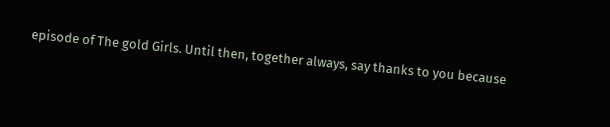episode of The gold Girls. Until then, together always, say thanks to you because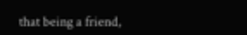that being a friend,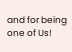and for being one of Us!